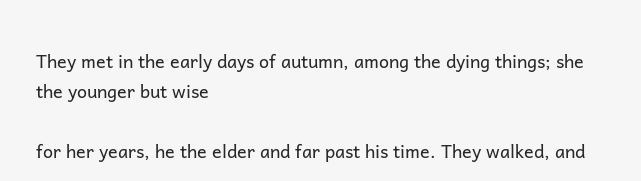They met in the early days of autumn, among the dying things; she the younger but wise

for her years, he the elder and far past his time. They walked, and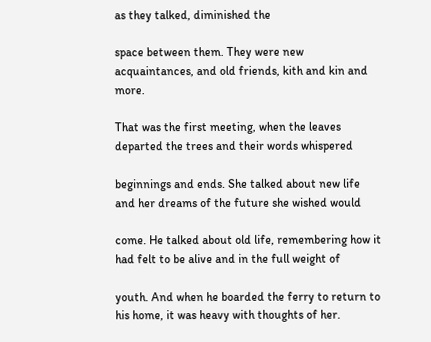as they talked, diminished the

space between them. They were new acquaintances, and old friends, kith and kin and more.

That was the first meeting, when the leaves departed the trees and their words whispered

beginnings and ends. She talked about new life and her dreams of the future she wished would

come. He talked about old life, remembering how it had felt to be alive and in the full weight of

youth. And when he boarded the ferry to return to his home, it was heavy with thoughts of her.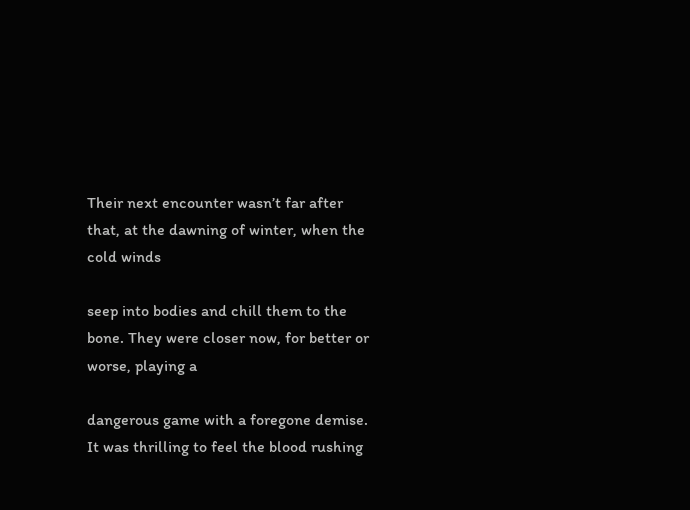Their next encounter wasn’t far after that, at the dawning of winter, when the cold winds

seep into bodies and chill them to the bone. They were closer now, for better or worse, playing a

dangerous game with a foregone demise. It was thrilling to feel the blood rushing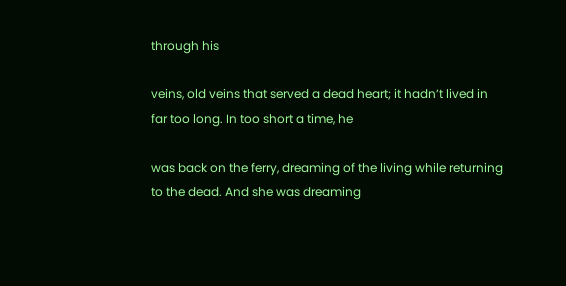through his

veins, old veins that served a dead heart; it hadn’t lived in far too long. In too short a time, he

was back on the ferry, dreaming of the living while returning to the dead. And she was dreaming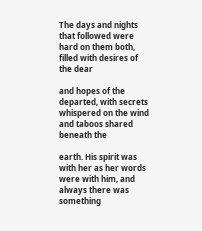The days and nights that followed were hard on them both, filled with desires of the dear

and hopes of the departed, with secrets whispered on the wind and taboos shared beneath the

earth. His spirit was with her as her words were with him, and always there was something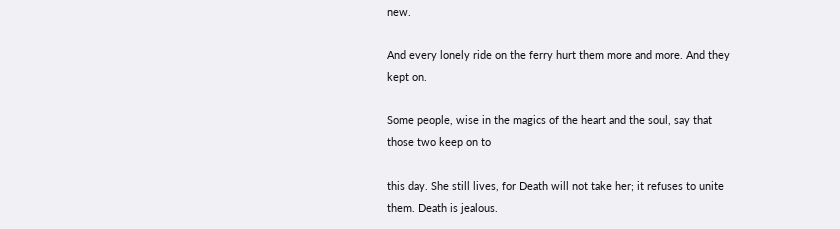new.

And every lonely ride on the ferry hurt them more and more. And they kept on.

Some people, wise in the magics of the heart and the soul, say that those two keep on to

this day. She still lives, for Death will not take her; it refuses to unite them. Death is jealous.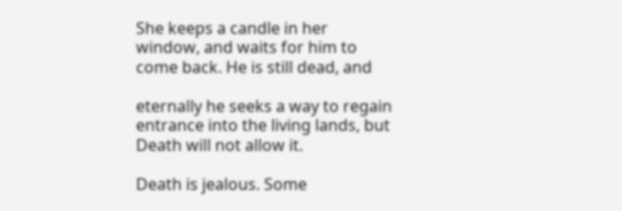She keeps a candle in her window, and waits for him to come back. He is still dead, and

eternally he seeks a way to regain entrance into the living lands, but Death will not allow it.

Death is jealous. Some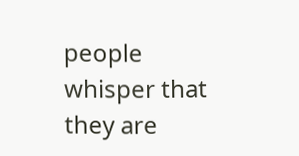people whisper that they are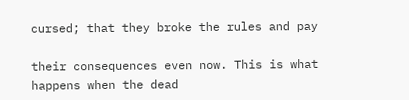cursed; that they broke the rules and pay

their consequences even now. This is what happens when the dead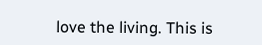love the living. This is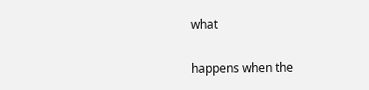what

happens when the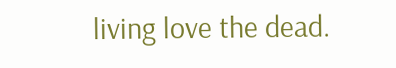living love the dead.